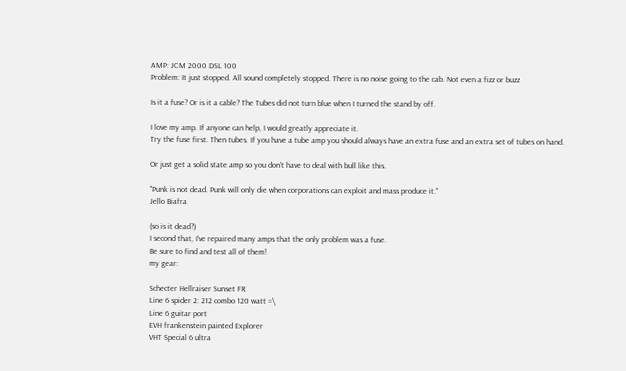AMP: JCM 2000 DSL 100
Problem: It just stopped. All sound completely stopped. There is no noise going to the cab. Not even a fizz or buzz

Is it a fuse? Or is it a cable? The Tubes did not turn blue when I turned the stand by off.

I love my amp. If anyone can help, I would greatly appreciate it.
Try the fuse first. Then tubes. If you have a tube amp you should always have an extra fuse and an extra set of tubes on hand.

Or just get a solid state amp so you don't have to deal with bull like this.

"Punk is not dead. Punk will only die when corporations can exploit and mass produce it."
Jello Biafra

(so is it dead?)
I second that, I've repaired many amps that the only problem was a fuse.
Be sure to find and test all of them!
my gear:

Schecter Hellraiser Sunset FR
Line 6 spider 2: 212 combo 120 watt =\
Line 6 guitar port
EVH frankenstein painted Explorer
VHT Special 6 ultra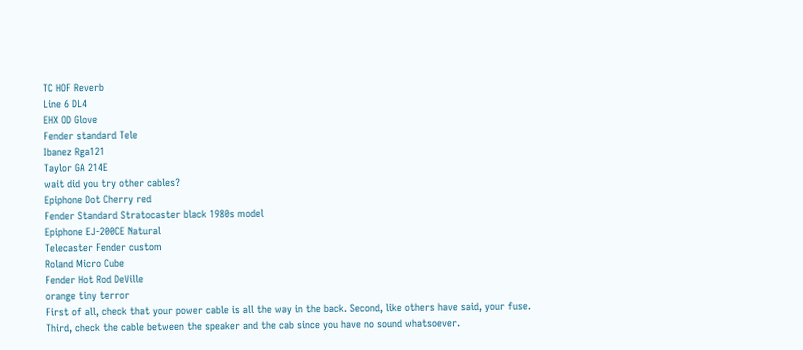TC HOF Reverb
Line 6 DL4
EHX OD Glove
Fender standard Tele
Ibanez Rga121
Taylor GA 214E
wait did you try other cables?
Epiphone Dot Cherry red
Fender Standard Stratocaster black 1980s model
Epiphone EJ-200CE Natural
Telecaster Fender custom
Roland Micro Cube
Fender Hot Rod DeVille
orange tiny terror
First of all, check that your power cable is all the way in the back. Second, like others have said, your fuse. Third, check the cable between the speaker and the cab since you have no sound whatsoever.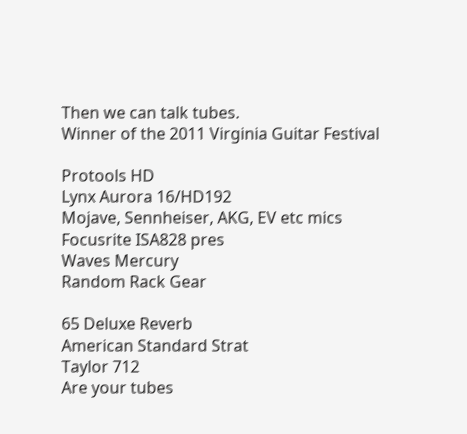Then we can talk tubes.
Winner of the 2011 Virginia Guitar Festival

Protools HD
Lynx Aurora 16/HD192
Mojave, Sennheiser, AKG, EV etc mics
Focusrite ISA828 pres
Waves Mercury
Random Rack Gear

65 Deluxe Reverb
American Standard Strat
Taylor 712
Are your tubes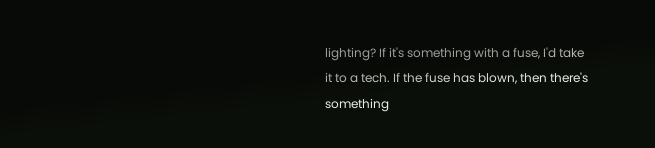lighting? If it's something with a fuse, I'd take it to a tech. If the fuse has blown, then there's something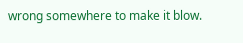wrong somewhere to make it blow.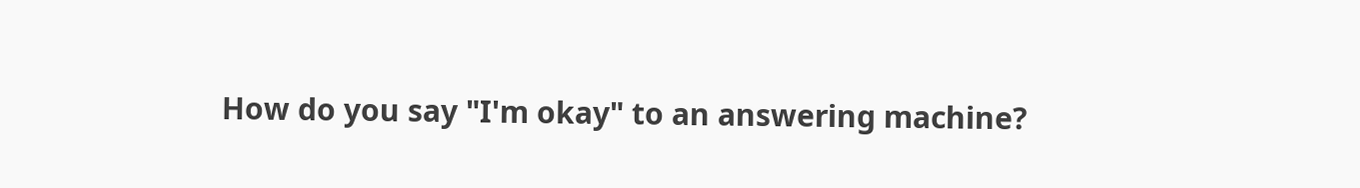How do you say "I'm okay" to an answering machine?